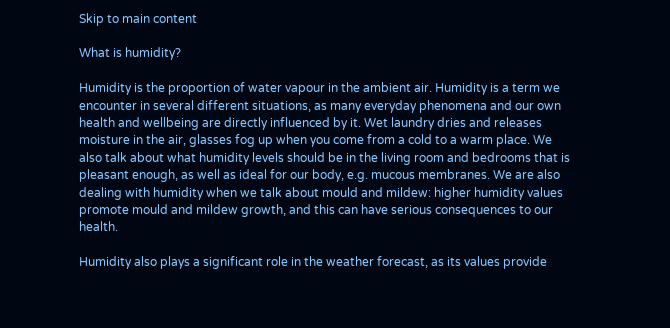Skip to main content

What is humidity?

Humidity is the proportion of water vapour in the ambient air. Humidity is a term we encounter in several different situations, as many everyday phenomena and our own health and wellbeing are directly influenced by it. Wet laundry dries and releases moisture in the air, glasses fog up when you come from a cold to a warm place. We also talk about what humidity levels should be in the living room and bedrooms that is pleasant enough, as well as ideal for our body, e.g. mucous membranes. We are also dealing with humidity when we talk about mould and mildew: higher humidity values promote mould and mildew growth, and this can have serious consequences to our health.

Humidity also plays a significant role in the weather forecast, as its values provide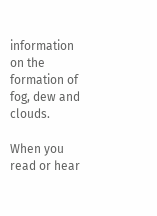information on the formation of fog, dew and clouds.

When you read or hear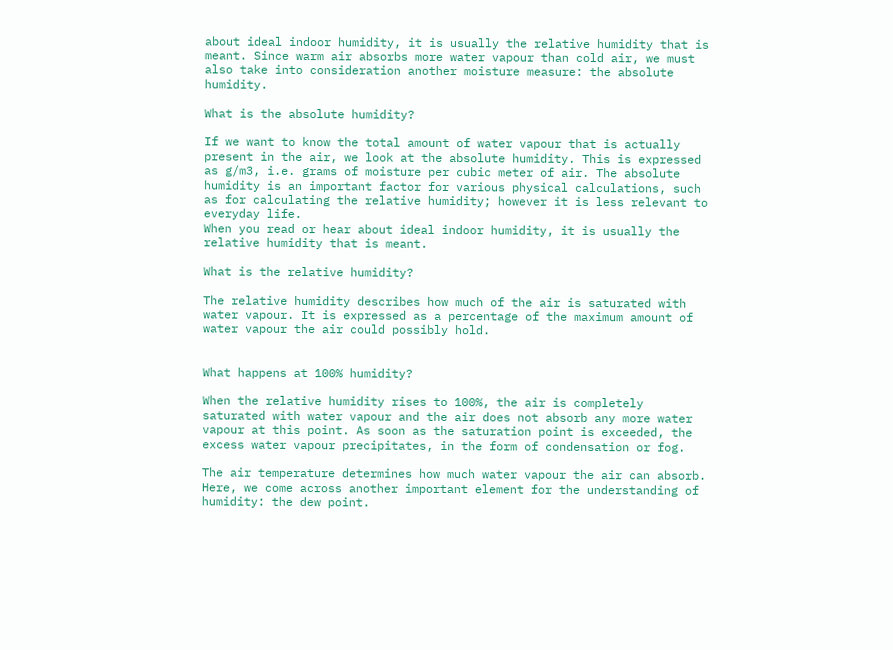about ideal indoor humidity, it is usually the relative humidity that is meant. Since warm air absorbs more water vapour than cold air, we must also take into consideration another moisture measure: the absolute humidity.

What is the absolute humidity?

If we want to know the total amount of water vapour that is actually present in the air, we look at the absolute humidity. This is expressed as g/m3, i.e. grams of moisture per cubic meter of air. The absolute humidity is an important factor for various physical calculations, such as for calculating the relative humidity; however it is less relevant to everyday life.
When you read or hear about ideal indoor humidity, it is usually the relative humidity that is meant.

What is the relative humidity?

The relative humidity describes how much of the air is saturated with water vapour. It is expressed as a percentage of the maximum amount of water vapour the air could possibly hold.


What happens at 100% humidity?

When the relative humidity rises to 100%, the air is completely saturated with water vapour and the air does not absorb any more water vapour at this point. As soon as the saturation point is exceeded, the excess water vapour precipitates, in the form of condensation or fog.

The air temperature determines how much water vapour the air can absorb. Here, we come across another important element for the understanding of humidity: the dew point.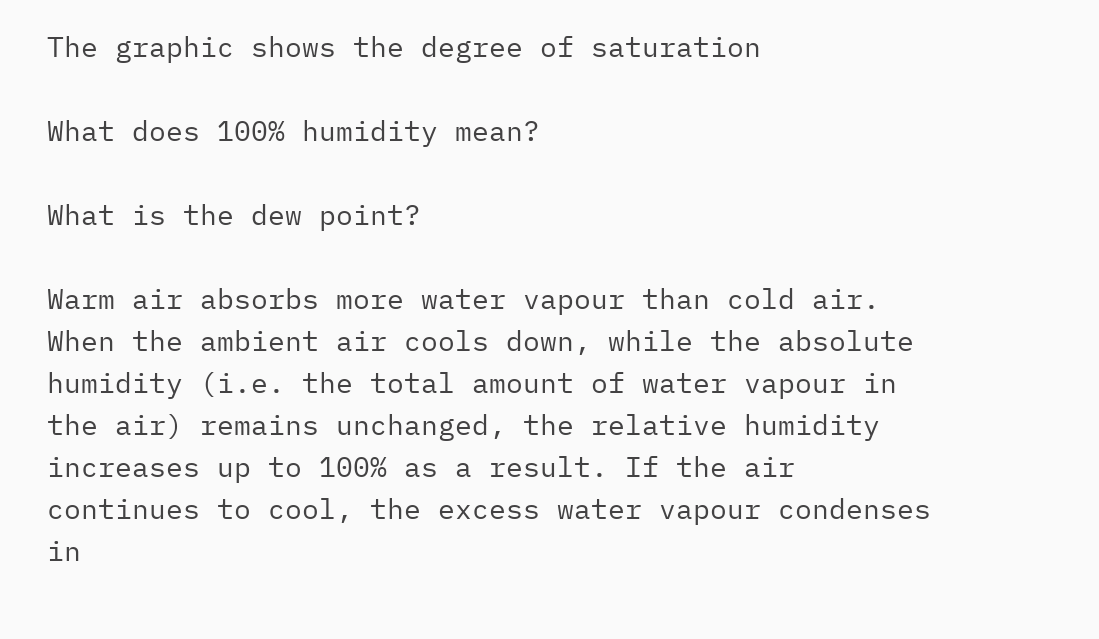The graphic shows the degree of saturation

What does 100% humidity mean?

What is the dew point?

Warm air absorbs more water vapour than cold air. When the ambient air cools down, while the absolute humidity (i.e. the total amount of water vapour in the air) remains unchanged, the relative humidity increases up to 100% as a result. If the air continues to cool, the excess water vapour condenses in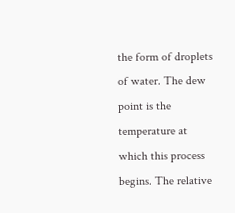the form of droplets of water. The dew point is the temperature at which this process begins. The relative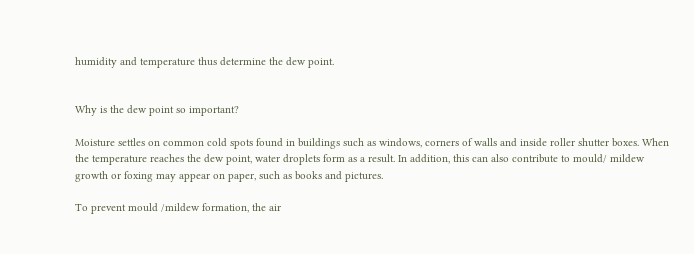humidity and temperature thus determine the dew point.


Why is the dew point so important?

Moisture settles on common cold spots found in buildings such as windows, corners of walls and inside roller shutter boxes. When the temperature reaches the dew point, water droplets form as a result. In addition, this can also contribute to mould/ mildew growth or foxing may appear on paper, such as books and pictures.

To prevent mould /mildew formation, the air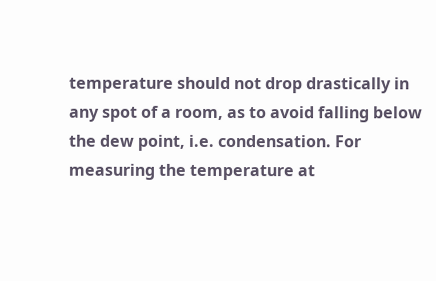temperature should not drop drastically in any spot of a room, as to avoid falling below the dew point, i.e. condensation. For measuring the temperature at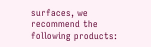surfaces, we recommend the following products: